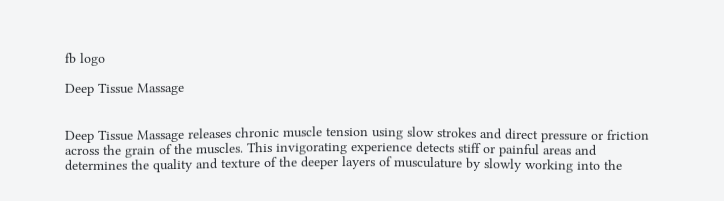fb logo

Deep Tissue Massage


Deep Tissue Massage releases chronic muscle tension using slow strokes and direct pressure or friction across the grain of the muscles. This invigorating experience detects stiff or painful areas and determines the quality and texture of the deeper layers of musculature by slowly working into the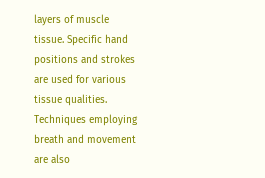layers of muscle tissue. Specific hand positions and strokes are used for various tissue qualities. Techniques employing breath and movement are also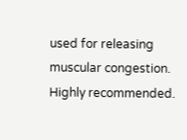used for releasing muscular congestion. Highly recommended.